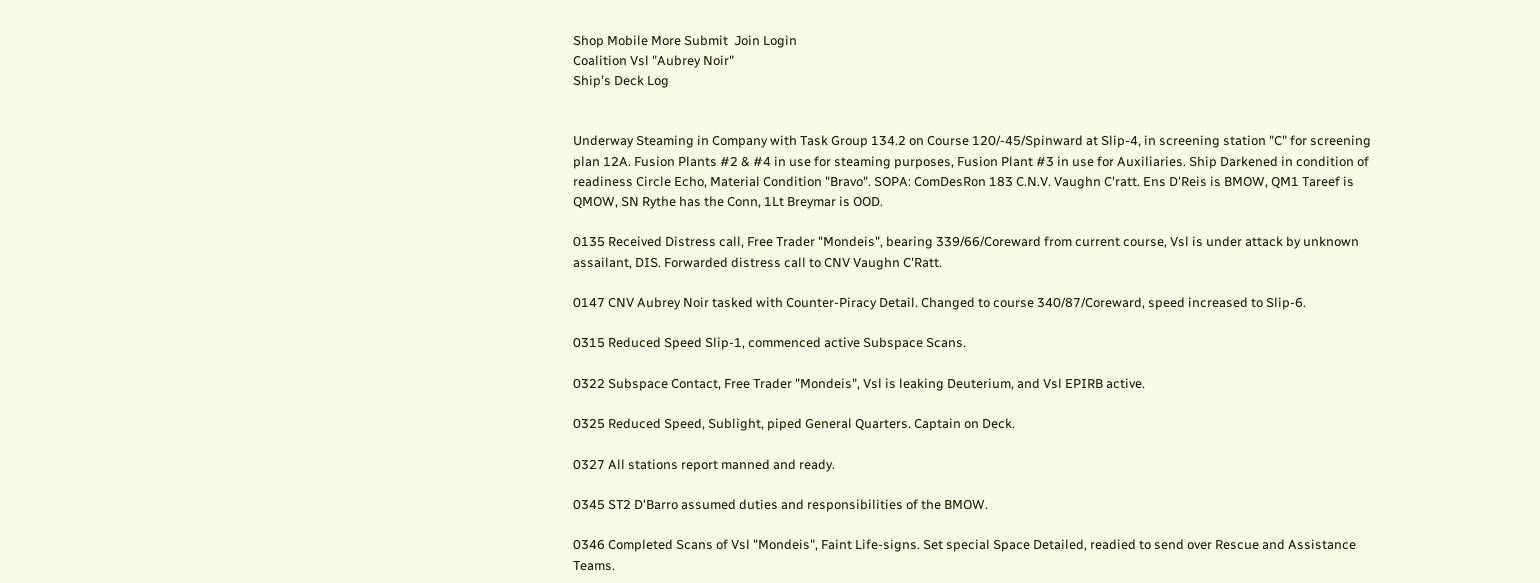Shop Mobile More Submit  Join Login
Coalition Vsl "Aubrey Noir"
Ship's Deck Log


Underway Steaming in Company with Task Group 134.2 on Course 120/-45/Spinward at Slip-4, in screening station "C" for screening plan 12A. Fusion Plants #2 & #4 in use for steaming purposes, Fusion Plant #3 in use for Auxiliaries. Ship Darkened in condition of readiness Circle Echo, Material Condition "Bravo". SOPA: ComDesRon 183 C.N.V. Vaughn C'ratt. Ens D'Reis is BMOW, QM1 Tareef is QMOW, SN Rythe has the Conn, 1Lt Breymar is OOD.

0135 Received Distress call, Free Trader "Mondeis", bearing 339/66/Coreward from current course, Vsl is under attack by unknown assailant, DIS. Forwarded distress call to CNV Vaughn C'Ratt.

0147 CNV Aubrey Noir tasked with Counter-Piracy Detail. Changed to course 340/87/Coreward, speed increased to Slip-6.

0315 Reduced Speed Slip-1, commenced active Subspace Scans.

0322 Subspace Contact, Free Trader "Mondeis", Vsl is leaking Deuterium, and Vsl EPIRB active.

0325 Reduced Speed, Sublight, piped General Quarters. Captain on Deck.

0327 All stations report manned and ready.

0345 ST2 D'Barro assumed duties and responsibilities of the BMOW.

0346 Completed Scans of Vsl "Mondeis", Faint Life-signs. Set special Space Detailed, readied to send over Rescue and Assistance Teams.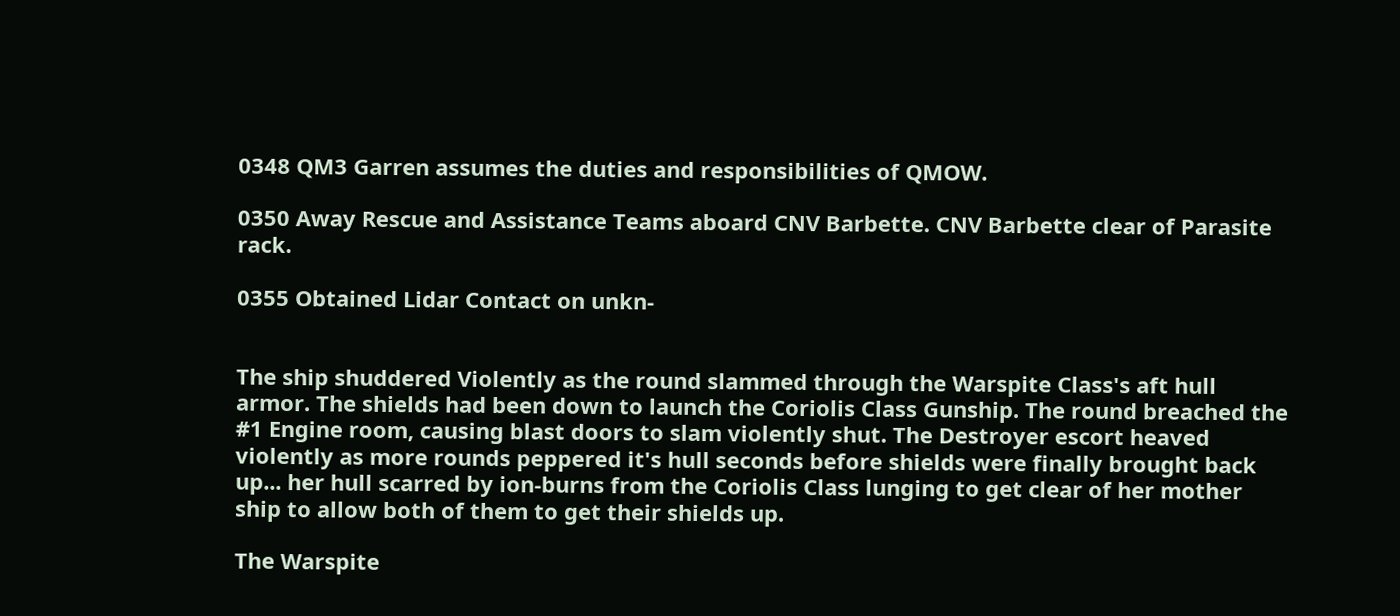0348 QM3 Garren assumes the duties and responsibilities of QMOW.

0350 Away Rescue and Assistance Teams aboard CNV Barbette. CNV Barbette clear of Parasite rack.

0355 Obtained Lidar Contact on unkn-


The ship shuddered Violently as the round slammed through the Warspite Class's aft hull armor. The shields had been down to launch the Coriolis Class Gunship. The round breached the #1 Engine room, causing blast doors to slam violently shut. The Destroyer escort heaved violently as more rounds peppered it's hull seconds before shields were finally brought back up... her hull scarred by ion-burns from the Coriolis Class lunging to get clear of her mother ship to allow both of them to get their shields up.

The Warspite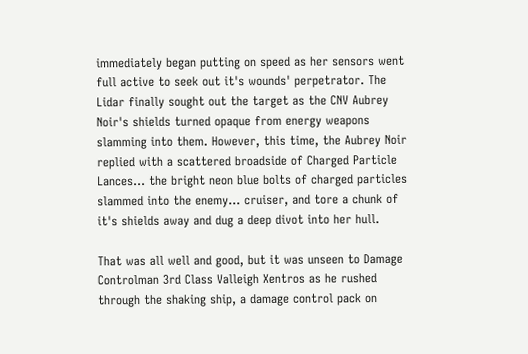immediately began putting on speed as her sensors went full active to seek out it's wounds' perpetrator. The Lidar finally sought out the target as the CNV Aubrey Noir's shields turned opaque from energy weapons slamming into them. However, this time, the Aubrey Noir replied with a scattered broadside of Charged Particle Lances... the bright neon blue bolts of charged particles slammed into the enemy... cruiser, and tore a chunk of it's shields away and dug a deep divot into her hull.

That was all well and good, but it was unseen to Damage Controlman 3rd Class Valleigh Xentros as he rushed through the shaking ship, a damage control pack on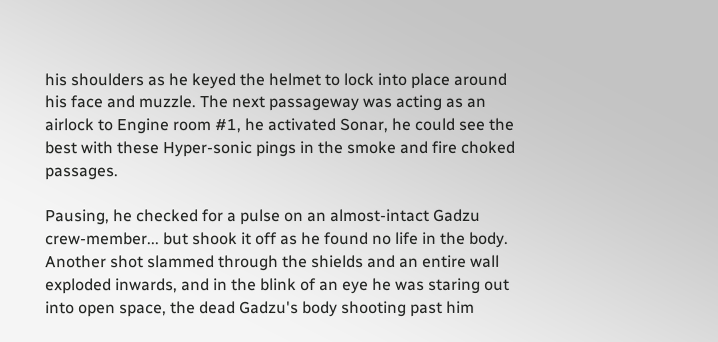his shoulders as he keyed the helmet to lock into place around his face and muzzle. The next passageway was acting as an airlock to Engine room #1, he activated Sonar, he could see the best with these Hyper-sonic pings in the smoke and fire choked passages.

Pausing, he checked for a pulse on an almost-intact Gadzu crew-member... but shook it off as he found no life in the body. Another shot slammed through the shields and an entire wall exploded inwards, and in the blink of an eye he was staring out into open space, the dead Gadzu's body shooting past him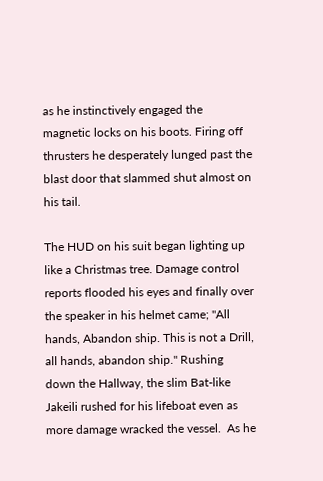as he instinctively engaged the magnetic locks on his boots. Firing off thrusters he desperately lunged past the blast door that slammed shut almost on his tail.

The HUD on his suit began lighting up like a Christmas tree. Damage control reports flooded his eyes and finally over the speaker in his helmet came; "All hands, Abandon ship. This is not a Drill, all hands, abandon ship." Rushing down the Hallway, the slim Bat-like Jakeili rushed for his lifeboat even as more damage wracked the vessel.  As he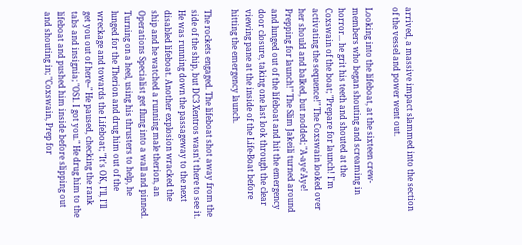arrived, a massive impact slammed into the section of the vessel and power went out.

Looking into the lifeboat, at the sixteen crew-members who began shouting and screaming in horror... he grit his teeth and shouted at the Coxswain of the boat; "Prepare for launch! I'm activating the sequence!" The Coxswain looked over her should and balked, but nodded; "A-aye'Aye! Prepping for launch!" The Slim Jakeili turned around and lunged out of the lifeboat and hit the emergency door closure, taking one last look through the clear viewing pane at the inside of the Life-Boat before hitting the emergency launch.

The rockets engaged. The lifeboat shot away from the side of the ship, but DC3 Xentros wasn't there to see it. He was running down the passageway to the next disabled lifeboat. Another explosion wracked the ship and he watched a running male therion, an Operations Specialist get flung into a wall and pinned. Turning on a heel, using his thrusters to help, he lunged for the Therion and drug him out of the wreckage and towards the Lifeboat; "It's OK, I'll, I'll get you out of here--" He paused, checking the rank tabs and insignia; "OS1. I got you." He drug him to the lifeboat and pushed him inside before slipping out and shouting in; "Coxswain, Prep for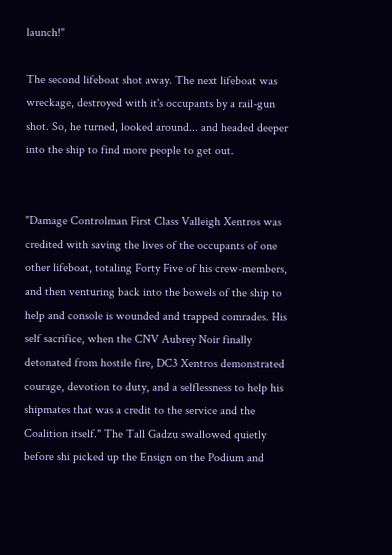launch!"

The second lifeboat shot away. The next lifeboat was wreckage, destroyed with it's occupants by a rail-gun shot. So, he turned, looked around... and headed deeper into the ship to find more people to get out.


"Damage Controlman First Class Valleigh Xentros was credited with saving the lives of the occupants of one other lifeboat, totaling Forty Five of his crew-members, and then venturing back into the bowels of the ship to help and console is wounded and trapped comrades. His self sacrifice, when the CNV Aubrey Noir finally detonated from hostile fire, DC3 Xentros demonstrated courage, devotion to duty, and a selflessness to help his shipmates that was a credit to the service and the Coalition itself." The Tall Gadzu swallowed quietly before shi picked up the Ensign on the Podium and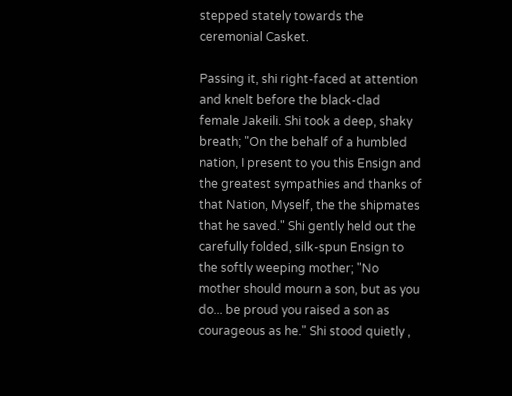stepped stately towards the ceremonial Casket.

Passing it, shi right-faced at attention and knelt before the black-clad female Jakeili. Shi took a deep, shaky breath; "On the behalf of a humbled nation, I present to you this Ensign and the greatest sympathies and thanks of that Nation, Myself, the the shipmates that he saved." Shi gently held out the carefully folded, silk-spun Ensign to the softly weeping mother; "No mother should mourn a son, but as you do... be proud you raised a son as courageous as he." Shi stood quietly ,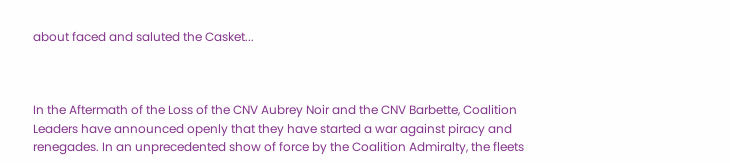about faced and saluted the Casket...



In the Aftermath of the Loss of the CNV Aubrey Noir and the CNV Barbette, Coalition Leaders have announced openly that they have started a war against piracy and renegades. In an unprecedented show of force by the Coalition Admiralty, the fleets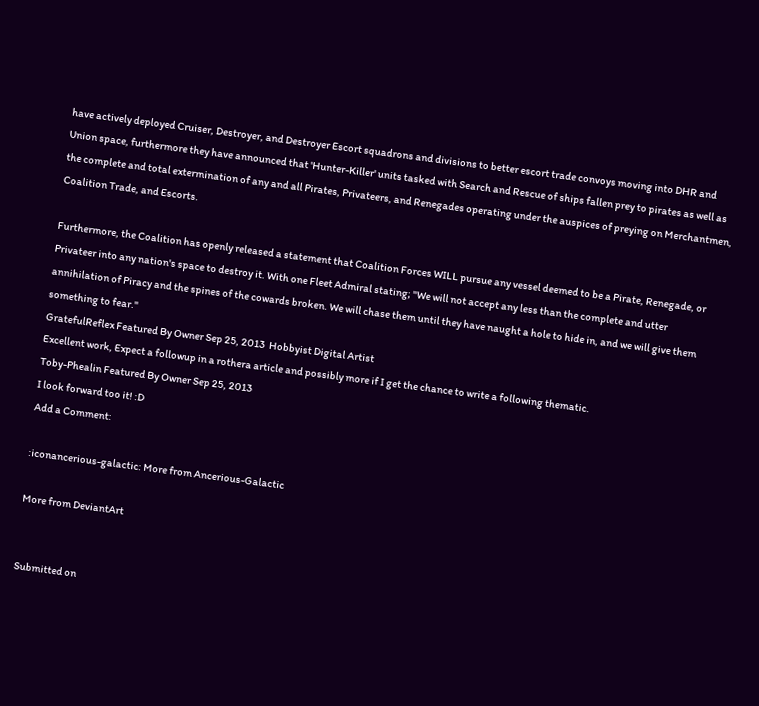have actively deployed Cruiser, Destroyer, and Destroyer Escort squadrons and divisions to better escort trade convoys moving into DHR and Union space, furthermore they have announced that 'Hunter-Killer' units tasked with Search and Rescue of ships fallen prey to pirates as well as the complete and total extermination of any and all Pirates, Privateers, and Renegades operating under the auspices of preying on Merchantmen, Coalition Trade, and Escorts.

Furthermore, the Coalition has openly released a statement that Coalition Forces WILL pursue any vessel deemed to be a Pirate, Renegade, or Privateer into any nation's space to destroy it. With one Fleet Admiral stating; "We will not accept any less than the complete and utter annihilation of Piracy and the spines of the cowards broken. We will chase them until they have naught a hole to hide in, and we will give them something to fear."
GratefulReflex Featured By Owner Sep 25, 2013  Hobbyist Digital Artist
Excellent work, Expect a followup in a rothera article and possibly more if I get the chance to write a following thematic.
Toby-Phealin Featured By Owner Sep 25, 2013
I look forward too it! :D
Add a Comment:

:iconancerious-galactic: More from Ancerious-Galactic

More from DeviantArt


Submitted on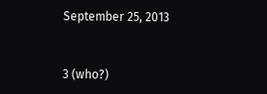September 25, 2013


3 (who?)